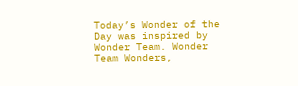Today’s Wonder of the Day was inspired by Wonder Team. Wonder Team Wonders,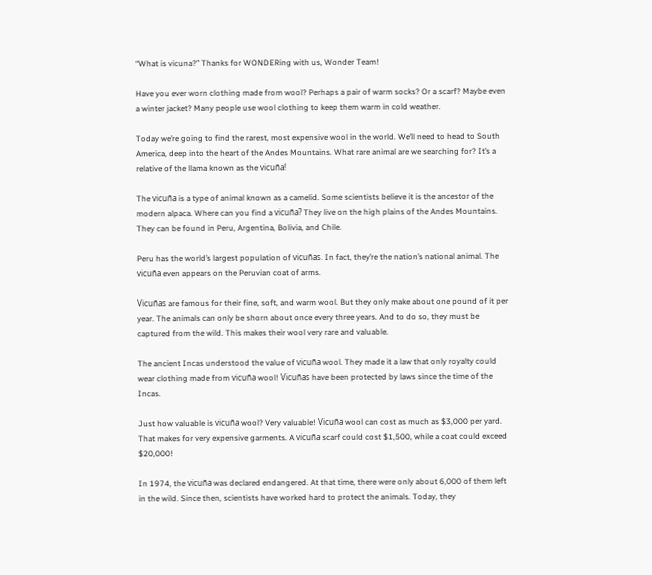“What is vicuna?” Thanks for WONDERing with us, Wonder Team!

Have you ever worn clothing made from wool? Perhaps a pair of warm socks? Or a scarf? Maybe even a winter jacket? Many people use wool clothing to keep them warm in cold weather.

Today we’re going to find the rarest, most expensive wool in the world. We’ll need to head to South America, deep into the heart of the Andes Mountains. What rare animal are we searching for? It’s a relative of the llama known as the vicuña!

The vicuña is a type of animal known as a camelid. Some scientists believe it is the ancestor of the modern alpaca. Where can you find a vicuña? They live on the high plains of the Andes Mountains. They can be found in Peru, Argentina, Bolivia, and Chile.

Peru has the world’s largest population of vicuñas. In fact, they’re the nation’s national animal. The vicuña even appears on the Peruvian coat of arms.

Vicuñas are famous for their fine, soft, and warm wool. But they only make about one pound of it per year. The animals can only be shorn about once every three years. And to do so, they must be captured from the wild. This makes their wool very rare and valuable.

The ancient Incas understood the value of vicuña wool. They made it a law that only royalty could wear clothing made from vicuña wool! Vicuñas have been protected by laws since the time of the Incas.

Just how valuable is vicuña wool? Very valuable! Vicuña wool can cost as much as $3,000 per yard. That makes for very expensive garments. A vicuña scarf could cost $1,500, while a coat could exceed $20,000!

In 1974, the vicuña was declared endangered. At that time, there were only about 6,000 of them left in the wild. Since then, scientists have worked hard to protect the animals. Today, they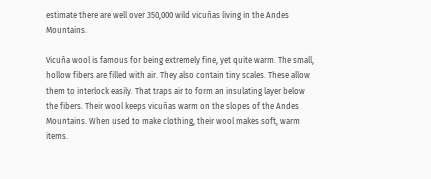estimate there are well over 350,000 wild vicuñas living in the Andes Mountains.

Vicuña wool is famous for being extremely fine, yet quite warm. The small, hollow fibers are filled with air. They also contain tiny scales. These allow them to interlock easily. That traps air to form an insulating layer below the fibers. Their wool keeps vicuñas warm on the slopes of the Andes Mountains. When used to make clothing, their wool makes soft, warm items.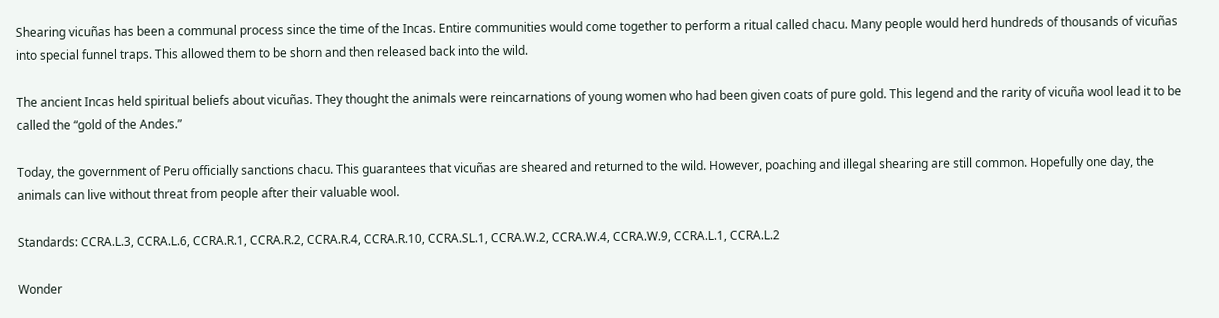Shearing vicuñas has been a communal process since the time of the Incas. Entire communities would come together to perform a ritual called chacu. Many people would herd hundreds of thousands of vicuñas into special funnel traps. This allowed them to be shorn and then released back into the wild.

The ancient Incas held spiritual beliefs about vicuñas. They thought the animals were reincarnations of young women who had been given coats of pure gold. This legend and the rarity of vicuña wool lead it to be called the “gold of the Andes.”

Today, the government of Peru officially sanctions chacu. This guarantees that vicuñas are sheared and returned to the wild. However, poaching and illegal shearing are still common. Hopefully one day, the animals can live without threat from people after their valuable wool.

Standards: CCRA.L.3, CCRA.L.6, CCRA.R.1, CCRA.R.2, CCRA.R.4, CCRA.R.10, CCRA.SL.1, CCRA.W.2, CCRA.W.4, CCRA.W.9, CCRA.L.1, CCRA.L.2

Wonder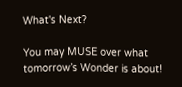What's Next?

You may MUSE over what tomorrow’s Wonder is about!